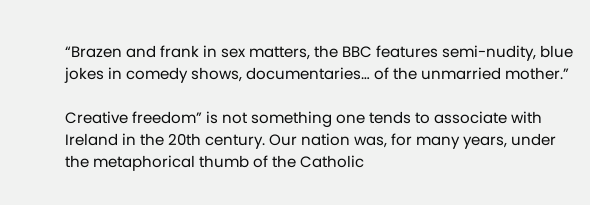“Brazen and frank in sex matters, the BBC features semi-nudity, blue jokes in comedy shows, documentaries… of the unmarried mother.”

Creative freedom” is not something one tends to associate with Ireland in the 20th century. Our nation was, for many years, under the metaphorical thumb of the Catholic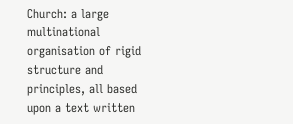Church: a large multinational organisation of rigid structure and principles, all based upon a text written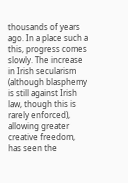thousands of years ago. In a place such a this, progress comes slowly. The increase in Irish secularism (although blasphemy is still against Irish law, though this is rarely enforced), allowing greater creative freedom, has seen the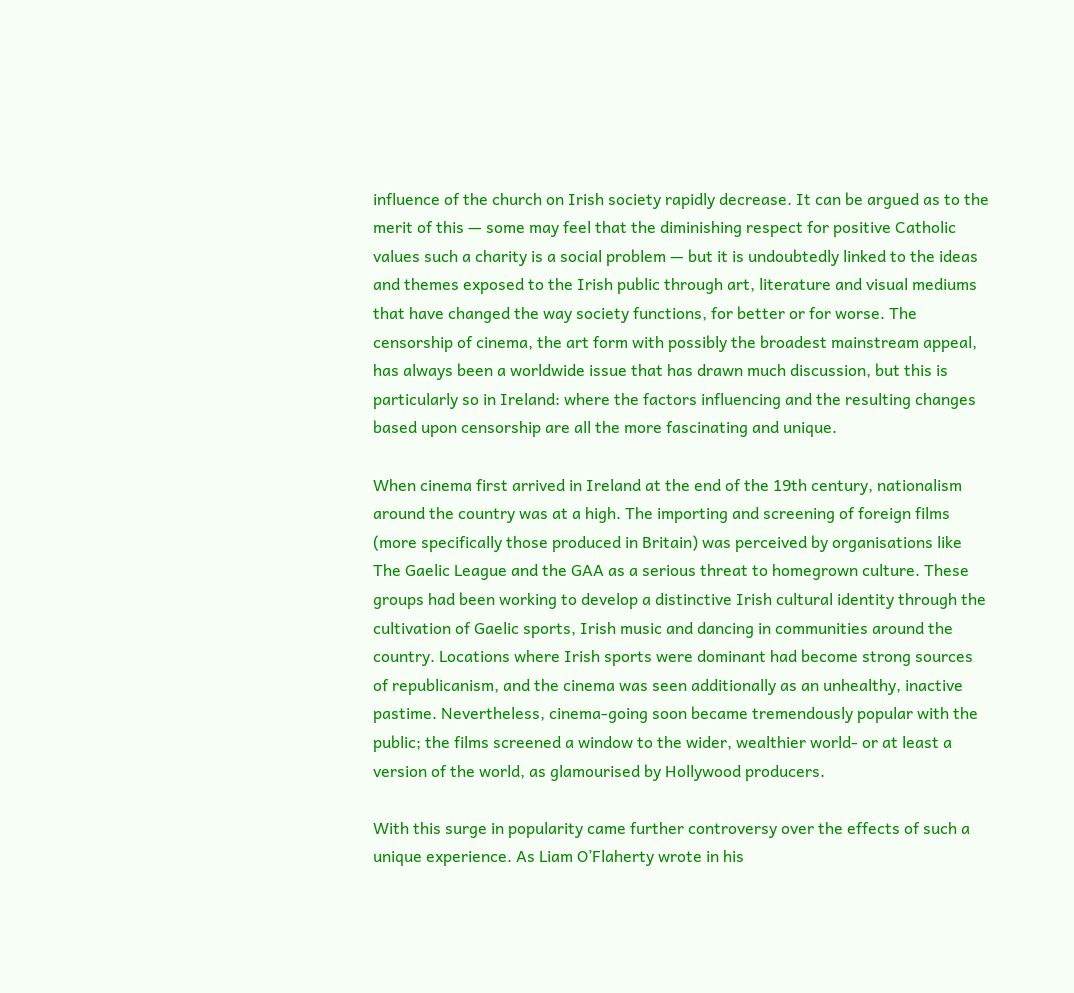influence of the church on Irish society rapidly decrease. It can be argued as to the merit of this — some may feel that the diminishing respect for positive Catholic values such a charity is a social problem — but it is undoubtedly linked to the ideas and themes exposed to the Irish public through art, literature and visual mediums that have changed the way society functions, for better or for worse. The censorship of cinema, the art form with possibly the broadest mainstream appeal, has always been a worldwide issue that has drawn much discussion, but this is particularly so in Ireland: where the factors influencing and the resulting changes based upon censorship are all the more fascinating and unique.

When cinema first arrived in Ireland at the end of the 19th century, nationalism around the country was at a high. The importing and screening of foreign films (more specifically those produced in Britain) was perceived by organisations like The Gaelic League and the GAA as a serious threat to homegrown culture. These groups had been working to develop a distinctive Irish cultural identity through the cultivation of Gaelic sports, Irish music and dancing in communities around the country. Locations where Irish sports were dominant had become strong sources of republicanism, and the cinema was seen additionally as an unhealthy, inactive pastime. Nevertheless, cinema-going soon became tremendously popular with the public; the films screened a window to the wider, wealthier world- or at least a version of the world, as glamourised by Hollywood producers.

With this surge in popularity came further controversy over the effects of such a unique experience. As Liam O’Flaherty wrote in his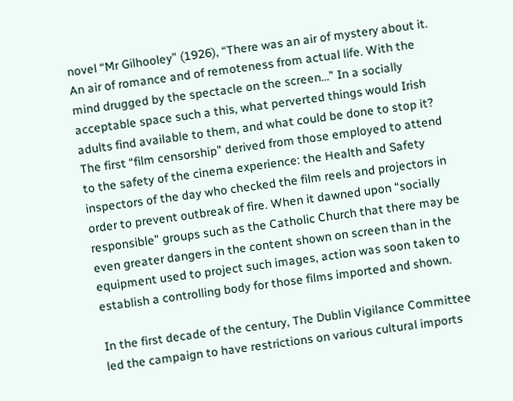novel “Mr Gilhooley” (1926), “There was an air of mystery about it. An air of romance and of remoteness from actual life. With the mind drugged by the spectacle on the screen…” In a socially acceptable space such a this, what perverted things would Irish adults find available to them, and what could be done to stop it? The first “film censorship” derived from those employed to attend to the safety of the cinema experience: the Health and Safety inspectors of the day who checked the film reels and projectors in order to prevent outbreak of fire. When it dawned upon “socially responsible” groups such as the Catholic Church that there may be even greater dangers in the content shown on screen than in the equipment used to project such images, action was soon taken to establish a controlling body for those films imported and shown.

In the first decade of the century, The Dublin Vigilance Committee led the campaign to have restrictions on various cultural imports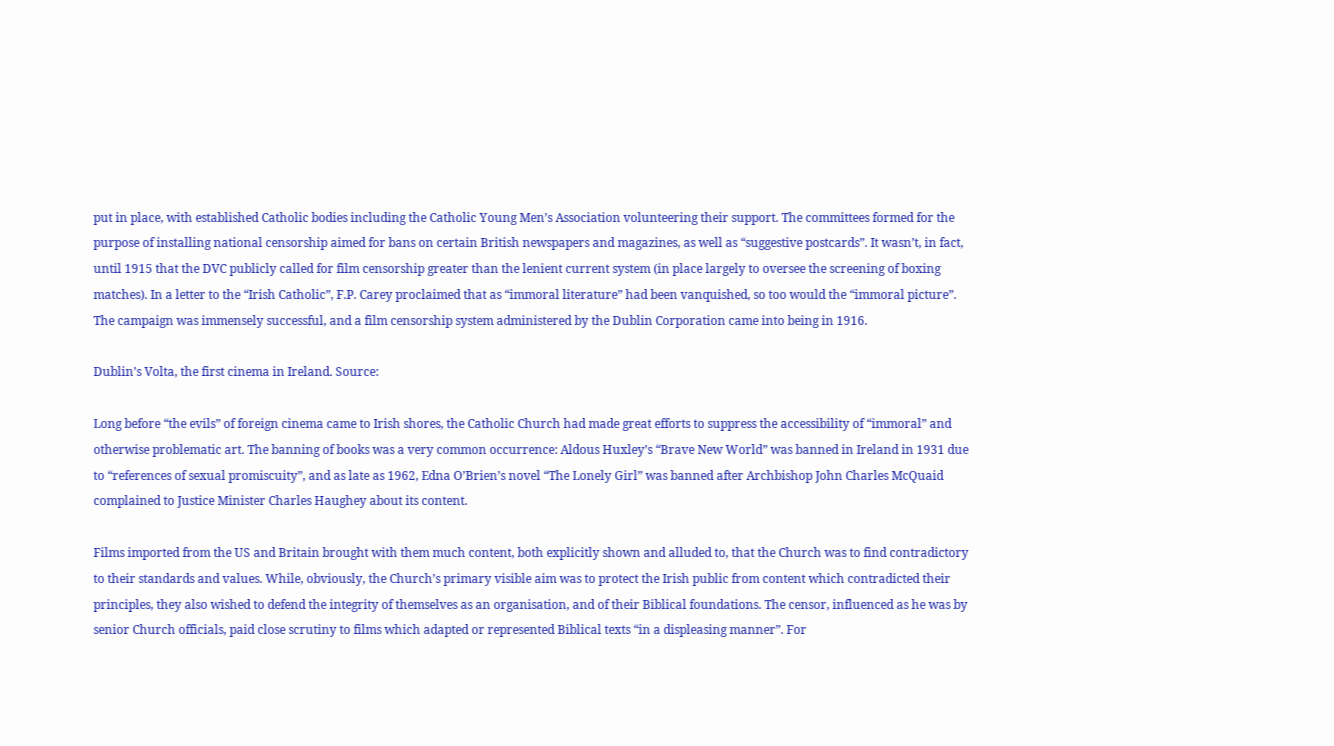put in place, with established Catholic bodies including the Catholic Young Men’s Association volunteering their support. The committees formed for the purpose of installing national censorship aimed for bans on certain British newspapers and magazines, as well as “suggestive postcards”. It wasn’t, in fact, until 1915 that the DVC publicly called for film censorship greater than the lenient current system (in place largely to oversee the screening of boxing matches). In a letter to the “Irish Catholic”, F.P. Carey proclaimed that as “immoral literature” had been vanquished, so too would the “immoral picture”. The campaign was immensely successful, and a film censorship system administered by the Dublin Corporation came into being in 1916.

Dublin’s Volta, the first cinema in Ireland. Source:

Long before “the evils” of foreign cinema came to Irish shores, the Catholic Church had made great efforts to suppress the accessibility of “immoral” and otherwise problematic art. The banning of books was a very common occurrence: Aldous Huxley’s “Brave New World” was banned in Ireland in 1931 due to “references of sexual promiscuity”, and as late as 1962, Edna O’Brien’s novel “The Lonely Girl” was banned after Archbishop John Charles McQuaid complained to Justice Minister Charles Haughey about its content.

Films imported from the US and Britain brought with them much content, both explicitly shown and alluded to, that the Church was to find contradictory to their standards and values. While, obviously, the Church’s primary visible aim was to protect the Irish public from content which contradicted their principles, they also wished to defend the integrity of themselves as an organisation, and of their Biblical foundations. The censor, influenced as he was by senior Church officials, paid close scrutiny to films which adapted or represented Biblical texts “in a displeasing manner”. For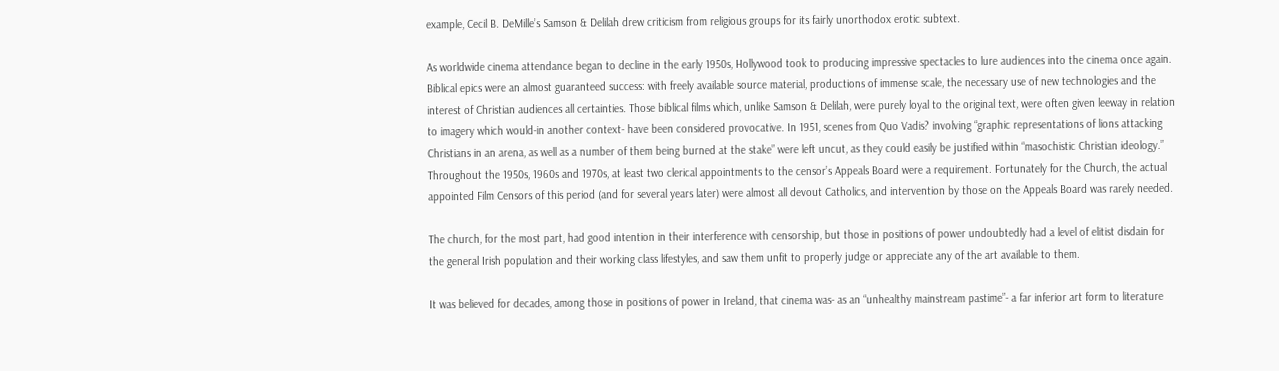example, Cecil B. DeMille’s Samson & Delilah drew criticism from religious groups for its fairly unorthodox erotic subtext.

As worldwide cinema attendance began to decline in the early 1950s, Hollywood took to producing impressive spectacles to lure audiences into the cinema once again. Biblical epics were an almost guaranteed success: with freely available source material, productions of immense scale, the necessary use of new technologies and the interest of Christian audiences all certainties. Those biblical films which, unlike Samson & Delilah, were purely loyal to the original text, were often given leeway in relation to imagery which would-in another context- have been considered provocative. In 1951, scenes from Quo Vadis? involving “graphic representations of lions attacking Christians in an arena, as well as a number of them being burned at the stake” were left uncut, as they could easily be justified within “masochistic Christian ideology.” Throughout the 1950s, 1960s and 1970s, at least two clerical appointments to the censor’s Appeals Board were a requirement. Fortunately for the Church, the actual appointed Film Censors of this period (and for several years later) were almost all devout Catholics, and intervention by those on the Appeals Board was rarely needed.

The church, for the most part, had good intention in their interference with censorship, but those in positions of power undoubtedly had a level of elitist disdain for the general Irish population and their working class lifestyles, and saw them unfit to properly judge or appreciate any of the art available to them.

It was believed for decades, among those in positions of power in Ireland, that cinema was- as an “unhealthy mainstream pastime”- a far inferior art form to literature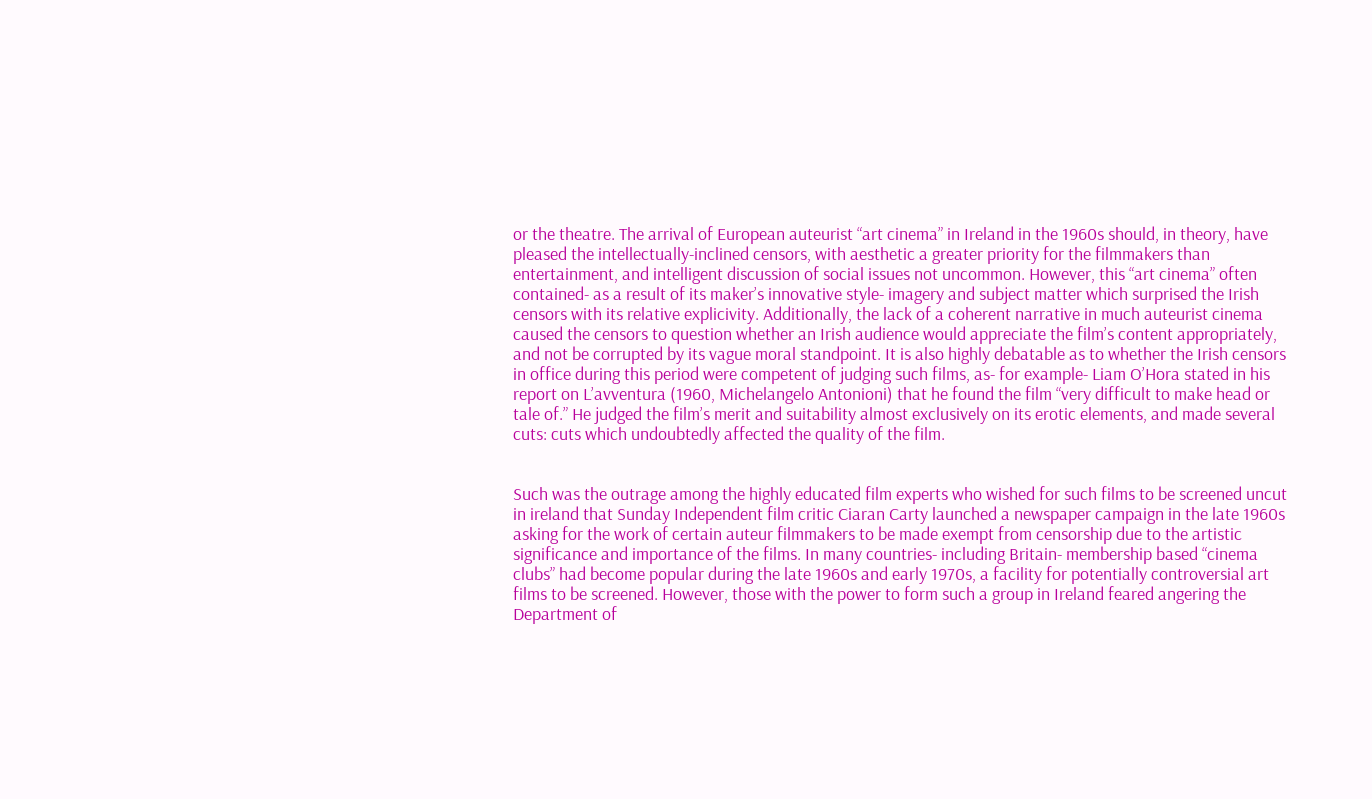or the theatre. The arrival of European auteurist “art cinema” in Ireland in the 1960s should, in theory, have pleased the intellectually-inclined censors, with aesthetic a greater priority for the filmmakers than entertainment, and intelligent discussion of social issues not uncommon. However, this “art cinema” often contained- as a result of its maker’s innovative style- imagery and subject matter which surprised the Irish censors with its relative explicivity. Additionally, the lack of a coherent narrative in much auteurist cinema caused the censors to question whether an Irish audience would appreciate the film’s content appropriately, and not be corrupted by its vague moral standpoint. It is also highly debatable as to whether the Irish censors in office during this period were competent of judging such films, as- for example- Liam O’Hora stated in his report on L’avventura (1960, Michelangelo Antonioni) that he found the film “very difficult to make head or tale of.” He judged the film’s merit and suitability almost exclusively on its erotic elements, and made several cuts: cuts which undoubtedly affected the quality of the film.


Such was the outrage among the highly educated film experts who wished for such films to be screened uncut in ireland that Sunday Independent film critic Ciaran Carty launched a newspaper campaign in the late 1960s asking for the work of certain auteur filmmakers to be made exempt from censorship due to the artistic significance and importance of the films. In many countries- including Britain- membership based “cinema clubs” had become popular during the late 1960s and early 1970s, a facility for potentially controversial art films to be screened. However, those with the power to form such a group in Ireland feared angering the Department of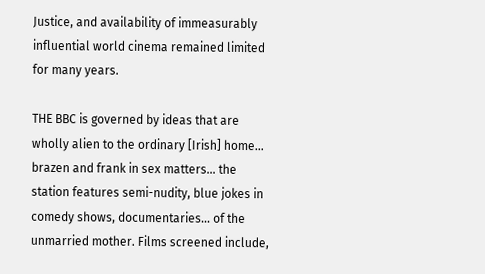Justice, and availability of immeasurably influential world cinema remained limited for many years.

THE BBC is governed by ideas that are wholly alien to the ordinary [Irish] home… brazen and frank in sex matters… the station features semi-nudity, blue jokes in comedy shows, documentaries… of the unmarried mother. Films screened include,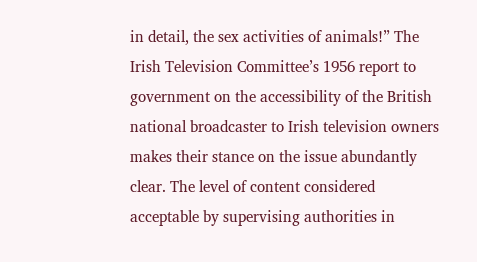in detail, the sex activities of animals!” The Irish Television Committee’s 1956 report to government on the accessibility of the British national broadcaster to Irish television owners makes their stance on the issue abundantly clear. The level of content considered acceptable by supervising authorities in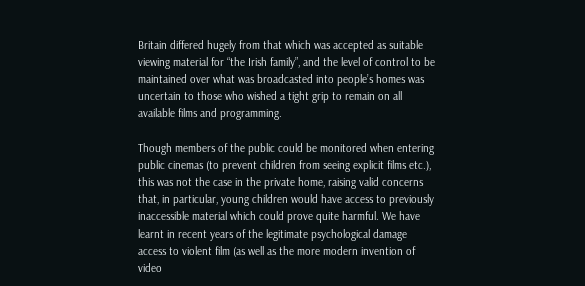Britain differed hugely from that which was accepted as suitable viewing material for “the Irish family”, and the level of control to be maintained over what was broadcasted into people’s homes was uncertain to those who wished a tight grip to remain on all available films and programming.

Though members of the public could be monitored when entering public cinemas (to prevent children from seeing explicit films etc.), this was not the case in the private home, raising valid concerns that, in particular, young children would have access to previously inaccessible material which could prove quite harmful. We have learnt in recent years of the legitimate psychological damage access to violent film (as well as the more modern invention of video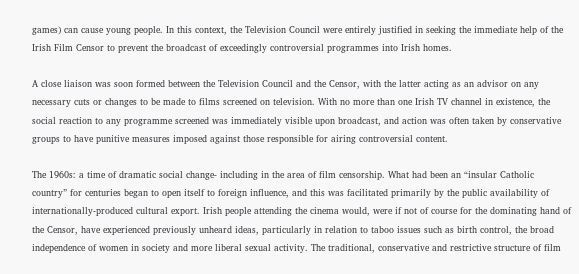games) can cause young people. In this context, the Television Council were entirely justified in seeking the immediate help of the Irish Film Censor to prevent the broadcast of exceedingly controversial programmes into Irish homes.

A close liaison was soon formed between the Television Council and the Censor, with the latter acting as an advisor on any necessary cuts or changes to be made to films screened on television. With no more than one Irish TV channel in existence, the social reaction to any programme screened was immediately visible upon broadcast, and action was often taken by conservative groups to have punitive measures imposed against those responsible for airing controversial content.

The 1960s: a time of dramatic social change- including in the area of film censorship. What had been an “insular Catholic country” for centuries began to open itself to foreign influence, and this was facilitated primarily by the public availability of internationally-produced cultural export. Irish people attending the cinema would, were if not of course for the dominating hand of the Censor, have experienced previously unheard ideas, particularly in relation to taboo issues such as birth control, the broad independence of women in society and more liberal sexual activity. The traditional, conservative and restrictive structure of film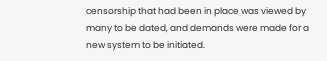censorship that had been in place was viewed by many to be dated, and demands were made for a new system to be initiated.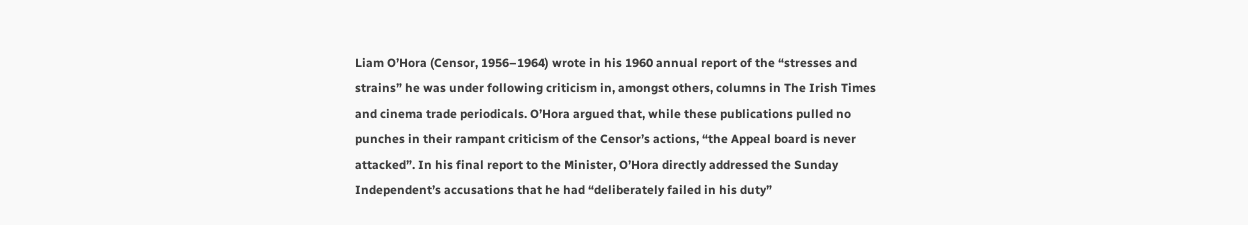Liam O’Hora (Censor, 1956–1964) wrote in his 1960 annual report of the “stresses and strains” he was under following criticism in, amongst others, columns in The Irish Times and cinema trade periodicals. O’Hora argued that, while these publications pulled no punches in their rampant criticism of the Censor’s actions, “the Appeal board is never attacked”. In his final report to the Minister, O’Hora directly addressed the Sunday Independent’s accusations that he had “deliberately failed in his duty”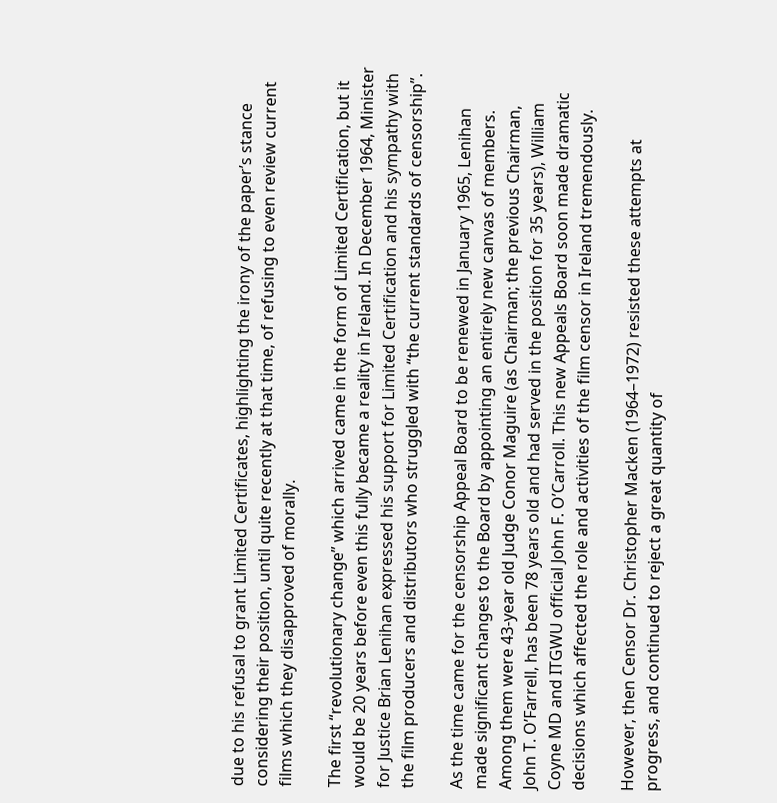due to his refusal to grant Limited Certificates, highlighting the irony of the paper’s stance considering their position, until quite recently at that time, of refusing to even review current films which they disapproved of morally.

The first “revolutionary change” which arrived came in the form of Limited Certification, but it would be 20 years before even this fully became a reality in Ireland. In December 1964, Minister for Justice Brian Lenihan expressed his support for Limited Certification and his sympathy with the film producers and distributors who struggled with “the current standards of censorship”.

As the time came for the censorship Appeal Board to be renewed in January 1965, Lenihan made significant changes to the Board by appointing an entirely new canvas of members. Among them were 43-year old Judge Conor Maguire (as Chairman; the previous Chairman, John T. O’Farrell, has been 78 years old and had served in the position for 35 years), William Coyne MD and ITGWU official John F. O’Carroll. This new Appeals Board soon made dramatic decisions which affected the role and activities of the film censor in Ireland tremendously.

However, then Censor Dr. Christopher Macken (1964–1972) resisted these attempts at progress, and continued to reject a great quantity of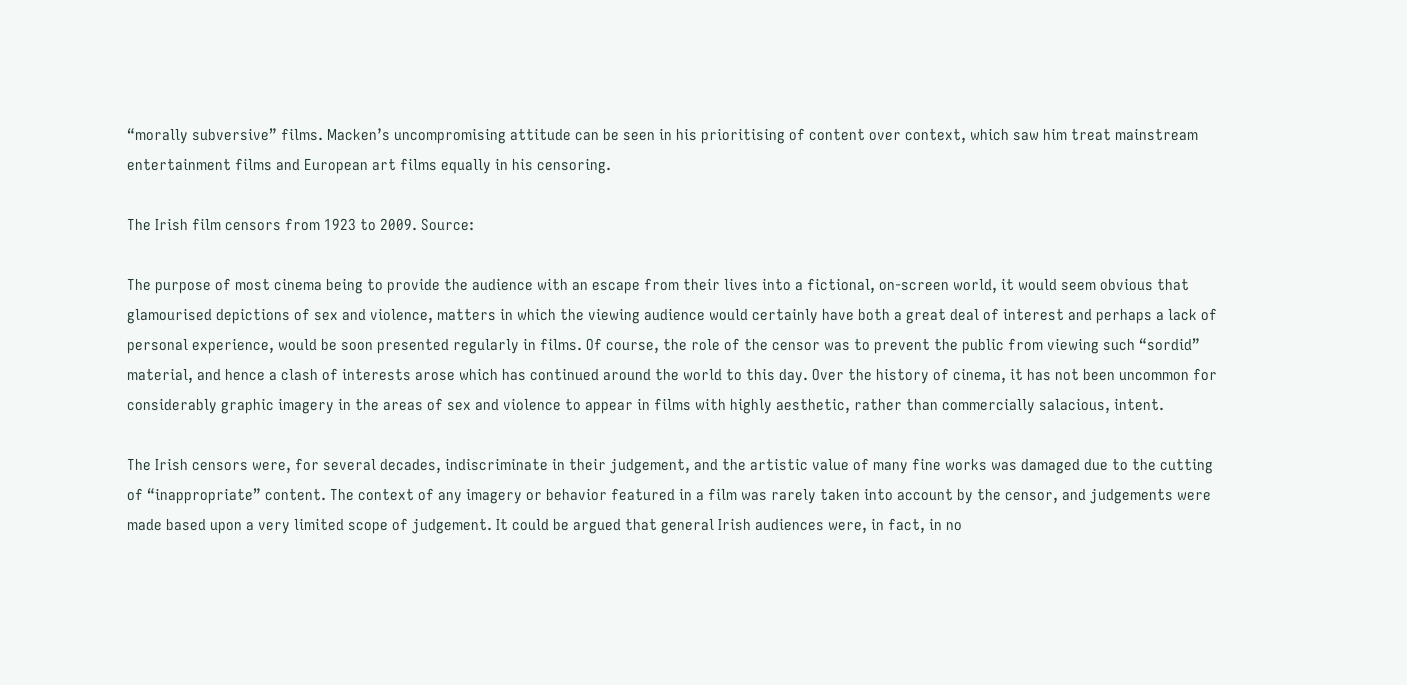“morally subversive” films. Macken’s uncompromising attitude can be seen in his prioritising of content over context, which saw him treat mainstream entertainment films and European art films equally in his censoring.

The Irish film censors from 1923 to 2009. Source:

The purpose of most cinema being to provide the audience with an escape from their lives into a fictional, on-screen world, it would seem obvious that glamourised depictions of sex and violence, matters in which the viewing audience would certainly have both a great deal of interest and perhaps a lack of personal experience, would be soon presented regularly in films. Of course, the role of the censor was to prevent the public from viewing such “sordid” material, and hence a clash of interests arose which has continued around the world to this day. Over the history of cinema, it has not been uncommon for considerably graphic imagery in the areas of sex and violence to appear in films with highly aesthetic, rather than commercially salacious, intent.

The Irish censors were, for several decades, indiscriminate in their judgement, and the artistic value of many fine works was damaged due to the cutting of “inappropriate” content. The context of any imagery or behavior featured in a film was rarely taken into account by the censor, and judgements were made based upon a very limited scope of judgement. It could be argued that general Irish audiences were, in fact, in no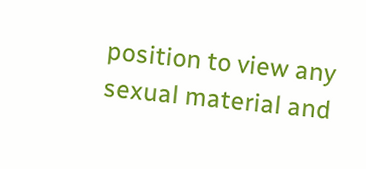position to view any sexual material and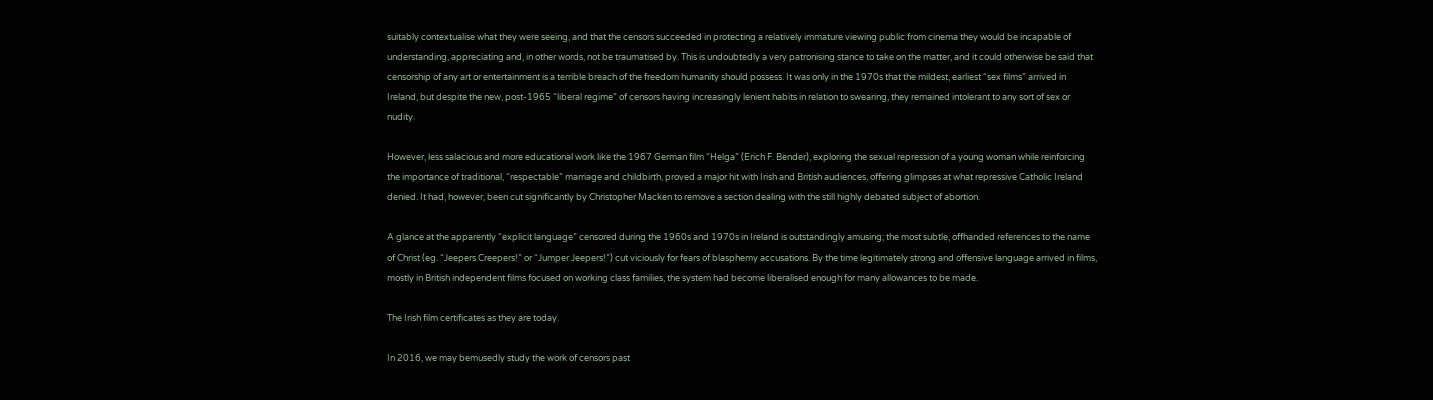suitably contextualise what they were seeing, and that the censors succeeded in protecting a relatively immature viewing public from cinema they would be incapable of understanding, appreciating and, in other words, not be traumatised by. This is undoubtedly a very patronising stance to take on the matter, and it could otherwise be said that censorship of any art or entertainment is a terrible breach of the freedom humanity should possess. It was only in the 1970s that the mildest, earliest “sex films” arrived in Ireland, but despite the new, post-1965 “liberal regime” of censors having increasingly lenient habits in relation to swearing, they remained intolerant to any sort of sex or nudity.

However, less salacious and more educational work like the 1967 German film “Helga” (Erich F. Bender), exploring the sexual repression of a young woman while reinforcing the importance of traditional, “respectable” marriage and childbirth, proved a major hit with Irish and British audiences, offering glimpses at what repressive Catholic Ireland denied. It had, however, been cut significantly by Christopher Macken to remove a section dealing with the still highly debated subject of abortion.

A glance at the apparently “explicit language” censored during the 1960s and 1970s in Ireland is outstandingly amusing; the most subtle, offhanded references to the name of Christ (eg. “Jeepers Creepers!” or “Jumper Jeepers!”) cut viciously for fears of blasphemy accusations. By the time legitimately strong and offensive language arrived in films, mostly in British independent films focused on working class families, the system had become liberalised enough for many allowances to be made.

The Irish film certificates as they are today.

In 2016, we may bemusedly study the work of censors past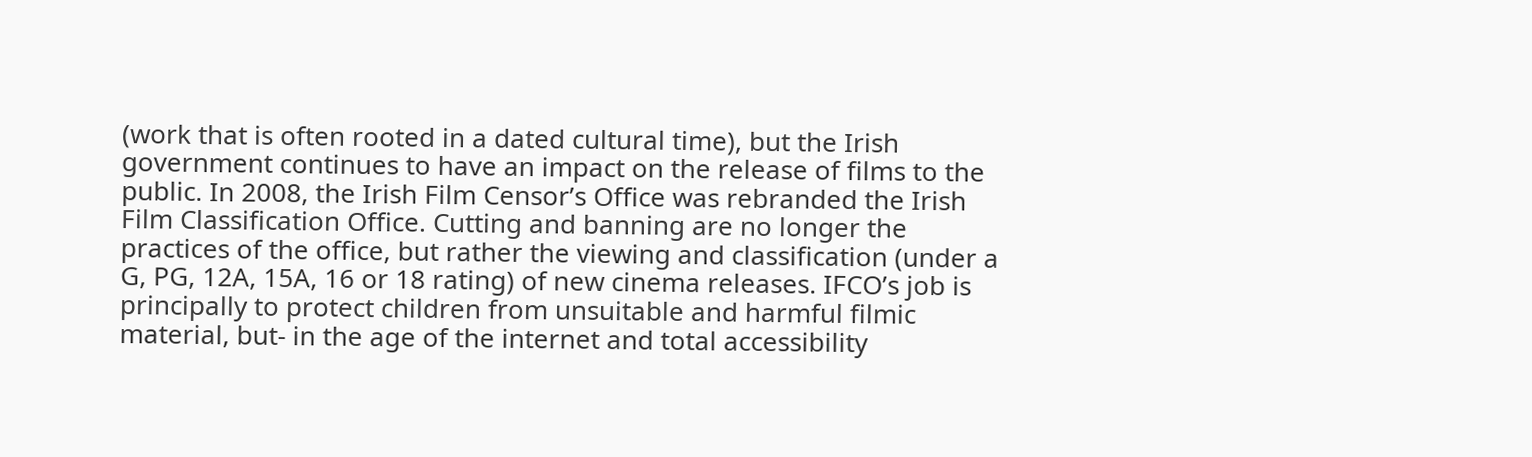(work that is often rooted in a dated cultural time), but the Irish government continues to have an impact on the release of films to the public. In 2008, the Irish Film Censor’s Office was rebranded the Irish Film Classification Office. Cutting and banning are no longer the practices of the office, but rather the viewing and classification (under a G, PG, 12A, 15A, 16 or 18 rating) of new cinema releases. IFCO’s job is principally to protect children from unsuitable and harmful filmic material, but- in the age of the internet and total accessibility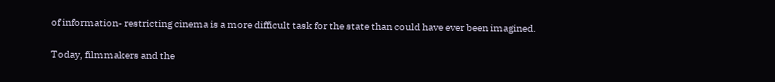of information- restricting cinema is a more difficult task for the state than could have ever been imagined.

Today, filmmakers and the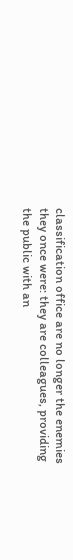classification office are no longer the enemies they once were: they are colleagues, providing the public with an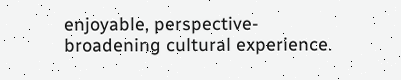enjoyable, perspective-broadening cultural experience.